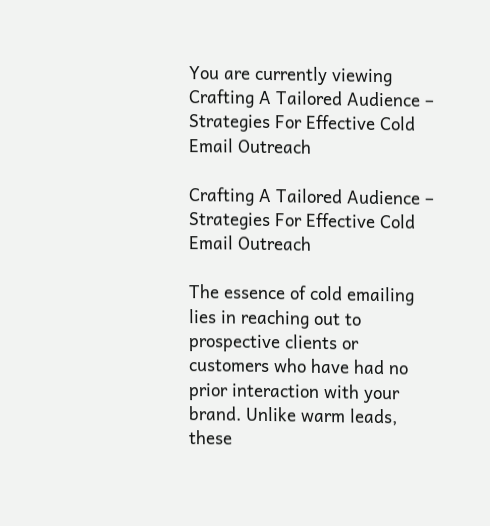You are currently viewing Crafting A Tailored Audience – Strategies For Effective Cold Email Outreach

Crafting A Tailored Audience – Strategies For Effective Cold Email Outreach

The essence of cold emailing lies in reaching out to prospective clients or customers who have had no prior interaction with your brand. Unlike warm leads, these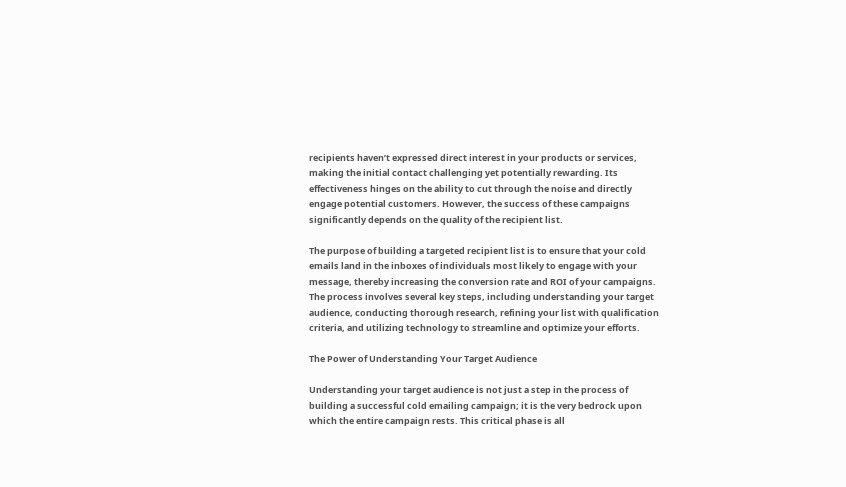recipients haven’t expressed direct interest in your products or services, making the initial contact challenging yet potentially rewarding. Its effectiveness hinges on the ability to cut through the noise and directly engage potential customers. However, the success of these campaigns significantly depends on the quality of the recipient list.

The purpose of building a targeted recipient list is to ensure that your cold emails land in the inboxes of individuals most likely to engage with your message, thereby increasing the conversion rate and ROI of your campaigns. The process involves several key steps, including understanding your target audience, conducting thorough research, refining your list with qualification criteria, and utilizing technology to streamline and optimize your efforts.

The Power of Understanding Your Target Audience

Understanding your target audience is not just a step in the process of building a successful cold emailing campaign; it is the very bedrock upon which the entire campaign rests. This critical phase is all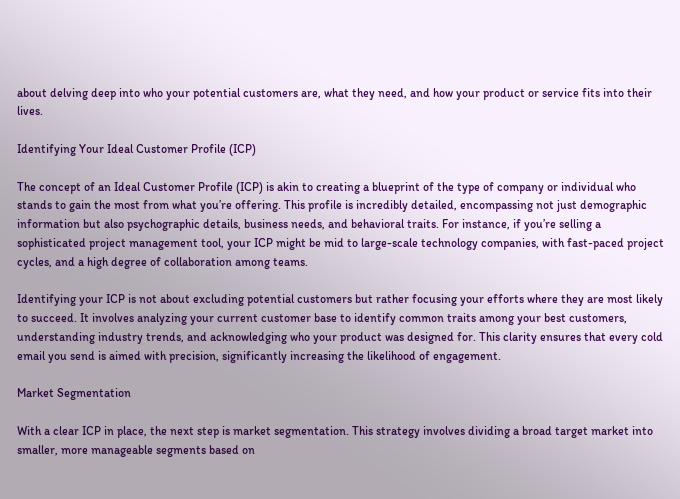about delving deep into who your potential customers are, what they need, and how your product or service fits into their lives.

Identifying Your Ideal Customer Profile (ICP)

The concept of an Ideal Customer Profile (ICP) is akin to creating a blueprint of the type of company or individual who stands to gain the most from what you’re offering. This profile is incredibly detailed, encompassing not just demographic information but also psychographic details, business needs, and behavioral traits. For instance, if you’re selling a sophisticated project management tool, your ICP might be mid to large-scale technology companies, with fast-paced project cycles, and a high degree of collaboration among teams.

Identifying your ICP is not about excluding potential customers but rather focusing your efforts where they are most likely to succeed. It involves analyzing your current customer base to identify common traits among your best customers, understanding industry trends, and acknowledging who your product was designed for. This clarity ensures that every cold email you send is aimed with precision, significantly increasing the likelihood of engagement.

Market Segmentation

With a clear ICP in place, the next step is market segmentation. This strategy involves dividing a broad target market into smaller, more manageable segments based on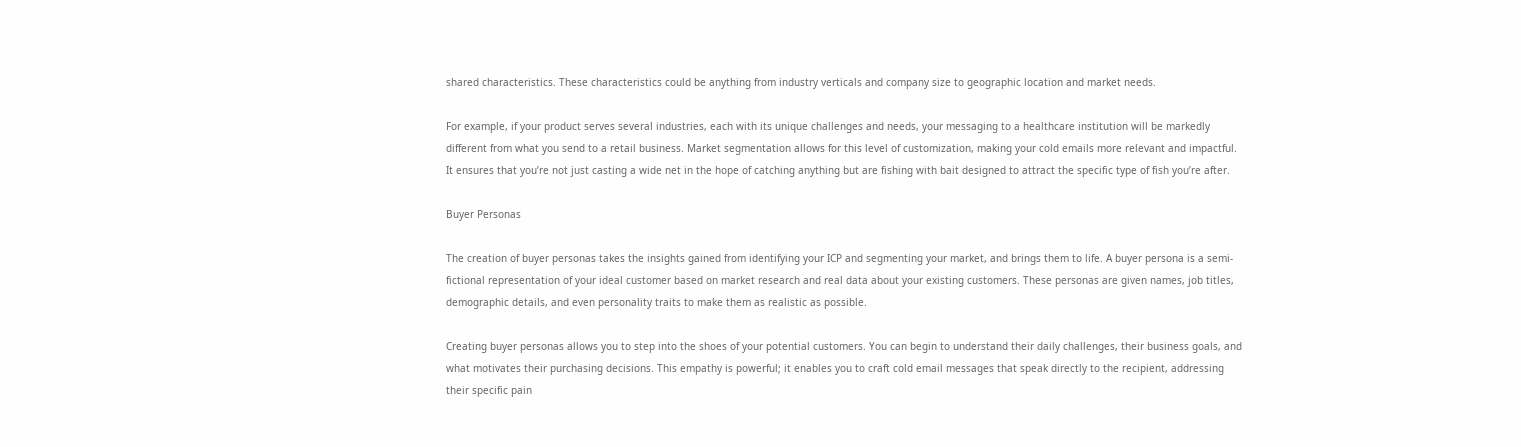shared characteristics. These characteristics could be anything from industry verticals and company size to geographic location and market needs.

For example, if your product serves several industries, each with its unique challenges and needs, your messaging to a healthcare institution will be markedly different from what you send to a retail business. Market segmentation allows for this level of customization, making your cold emails more relevant and impactful. It ensures that you’re not just casting a wide net in the hope of catching anything but are fishing with bait designed to attract the specific type of fish you’re after.

Buyer Personas

The creation of buyer personas takes the insights gained from identifying your ICP and segmenting your market, and brings them to life. A buyer persona is a semi-fictional representation of your ideal customer based on market research and real data about your existing customers. These personas are given names, job titles, demographic details, and even personality traits to make them as realistic as possible.

Creating buyer personas allows you to step into the shoes of your potential customers. You can begin to understand their daily challenges, their business goals, and what motivates their purchasing decisions. This empathy is powerful; it enables you to craft cold email messages that speak directly to the recipient, addressing their specific pain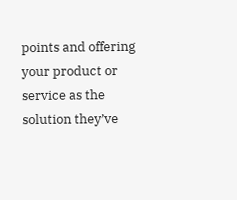points and offering your product or service as the solution they’ve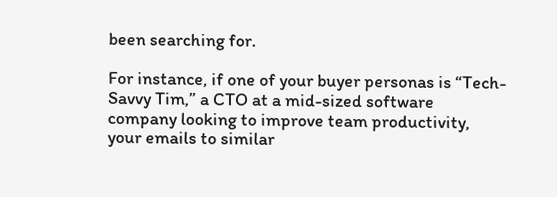been searching for.

For instance, if one of your buyer personas is “Tech-Savvy Tim,” a CTO at a mid-sized software company looking to improve team productivity, your emails to similar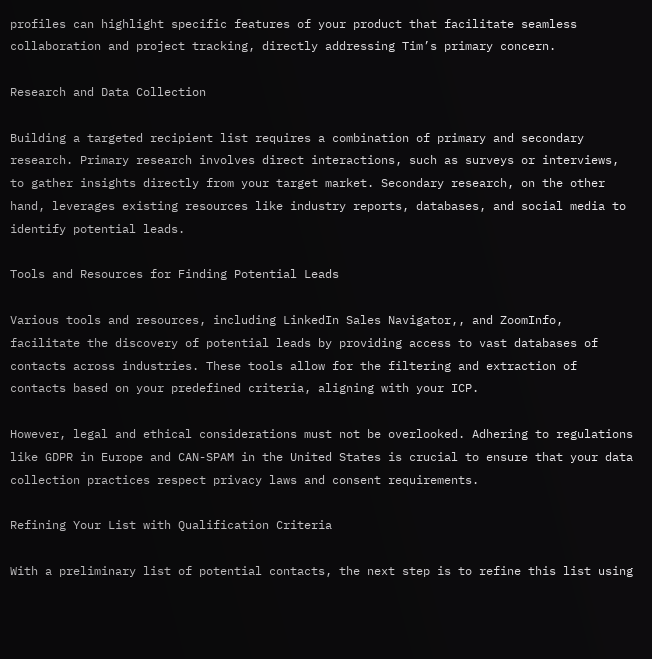profiles can highlight specific features of your product that facilitate seamless collaboration and project tracking, directly addressing Tim’s primary concern.

Research and Data Collection

Building a targeted recipient list requires a combination of primary and secondary research. Primary research involves direct interactions, such as surveys or interviews, to gather insights directly from your target market. Secondary research, on the other hand, leverages existing resources like industry reports, databases, and social media to identify potential leads.

Tools and Resources for Finding Potential Leads

Various tools and resources, including LinkedIn Sales Navigator,, and ZoomInfo, facilitate the discovery of potential leads by providing access to vast databases of contacts across industries. These tools allow for the filtering and extraction of contacts based on your predefined criteria, aligning with your ICP.

However, legal and ethical considerations must not be overlooked. Adhering to regulations like GDPR in Europe and CAN-SPAM in the United States is crucial to ensure that your data collection practices respect privacy laws and consent requirements.

Refining Your List with Qualification Criteria

With a preliminary list of potential contacts, the next step is to refine this list using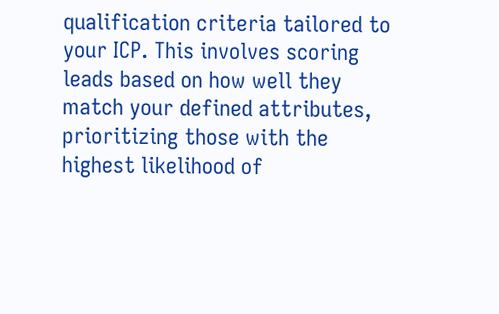qualification criteria tailored to your ICP. This involves scoring leads based on how well they match your defined attributes, prioritizing those with the highest likelihood of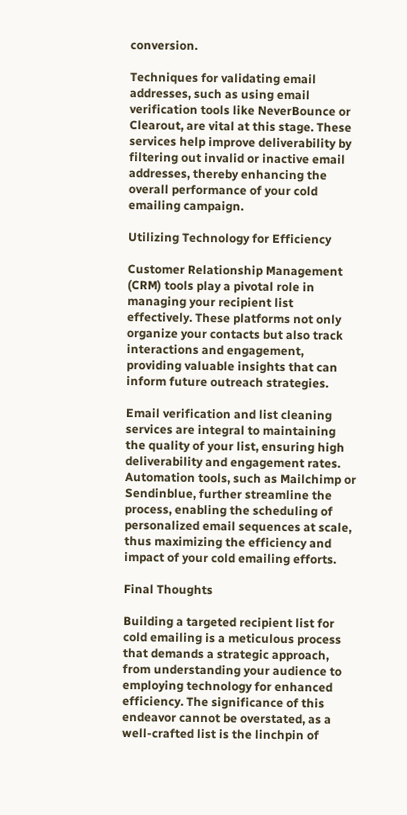conversion.

Techniques for validating email addresses, such as using email verification tools like NeverBounce or Clearout, are vital at this stage. These services help improve deliverability by filtering out invalid or inactive email addresses, thereby enhancing the overall performance of your cold emailing campaign.

Utilizing Technology for Efficiency

Customer Relationship Management (CRM) tools play a pivotal role in managing your recipient list effectively. These platforms not only organize your contacts but also track interactions and engagement, providing valuable insights that can inform future outreach strategies.

Email verification and list cleaning services are integral to maintaining the quality of your list, ensuring high deliverability and engagement rates. Automation tools, such as Mailchimp or Sendinblue, further streamline the process, enabling the scheduling of personalized email sequences at scale, thus maximizing the efficiency and impact of your cold emailing efforts.

Final Thoughts

Building a targeted recipient list for cold emailing is a meticulous process that demands a strategic approach, from understanding your audience to employing technology for enhanced efficiency. The significance of this endeavor cannot be overstated, as a well-crafted list is the linchpin of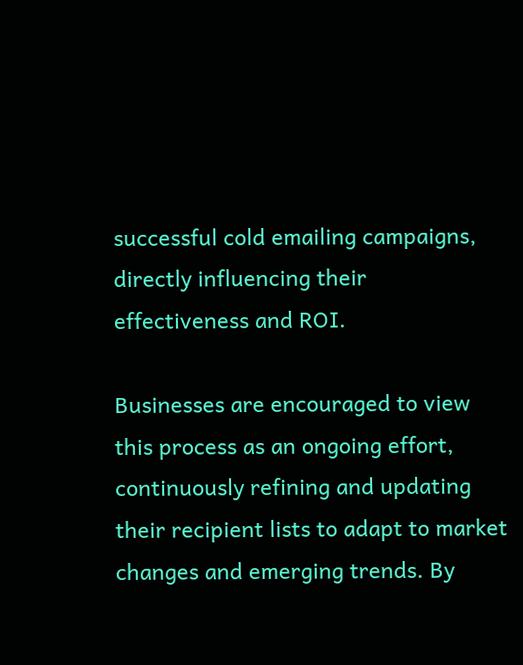successful cold emailing campaigns, directly influencing their effectiveness and ROI.

Businesses are encouraged to view this process as an ongoing effort, continuously refining and updating their recipient lists to adapt to market changes and emerging trends. By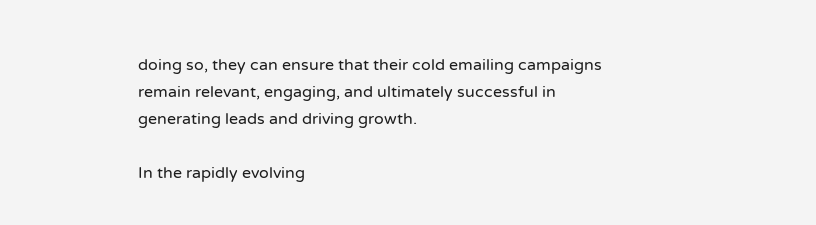doing so, they can ensure that their cold emailing campaigns remain relevant, engaging, and ultimately successful in generating leads and driving growth.

In the rapidly evolving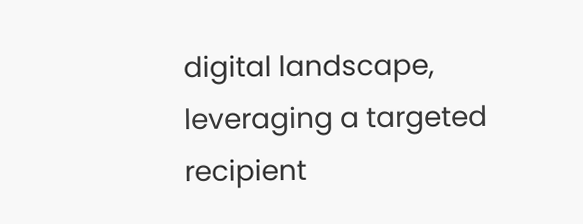digital landscape, leveraging a targeted recipient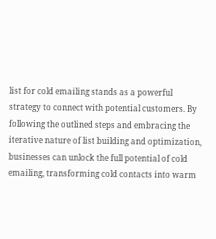list for cold emailing stands as a powerful strategy to connect with potential customers. By following the outlined steps and embracing the iterative nature of list building and optimization, businesses can unlock the full potential of cold emailing, transforming cold contacts into warm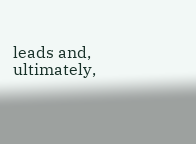leads and, ultimately,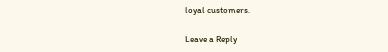loyal customers.

Leave a Reply